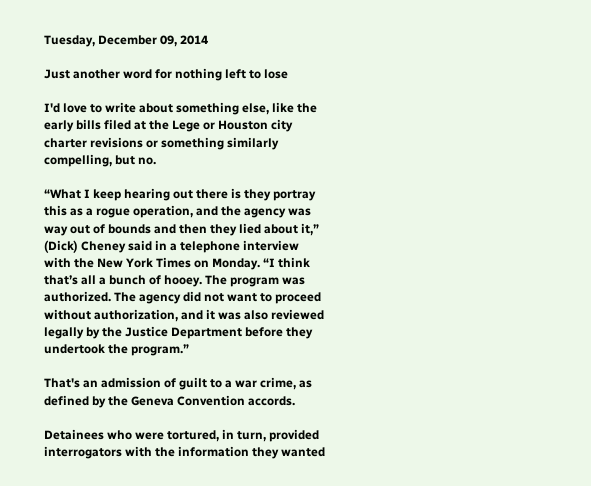Tuesday, December 09, 2014

Just another word for nothing left to lose

I'd love to write about something else, like the early bills filed at the Lege or Houston city charter revisions or something similarly compelling, but no.

“What I keep hearing out there is they portray this as a rogue operation, and the agency was way out of bounds and then they lied about it,” (Dick) Cheney said in a telephone interview with the New York Times on Monday. “I think that’s all a bunch of hooey. The program was authorized. The agency did not want to proceed without authorization, and it was also reviewed legally by the Justice Department before they undertook the program.”

That's an admission of guilt to a war crime, as defined by the Geneva Convention accords.

Detainees who were tortured, in turn, provided interrogators with the information they wanted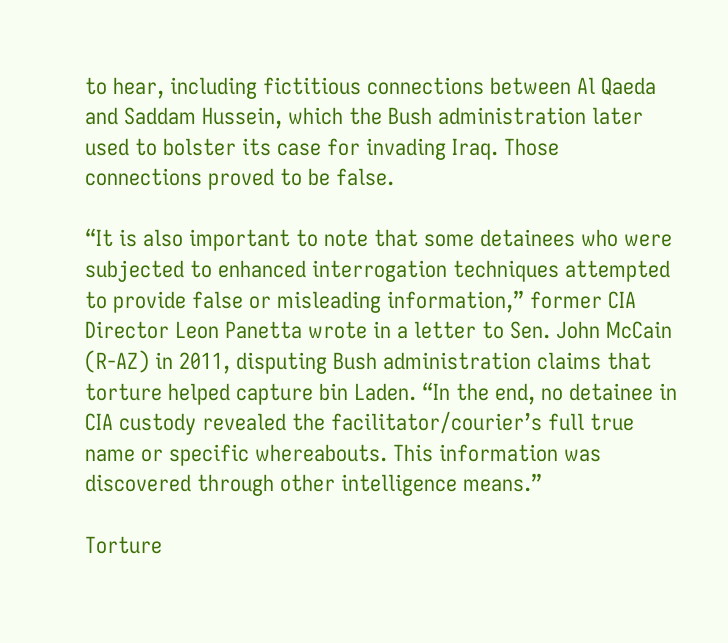to hear, including fictitious connections between Al Qaeda and Saddam Hussein, which the Bush administration later used to bolster its case for invading Iraq. Those connections proved to be false.

“It is also important to note that some detainees who were subjected to enhanced interrogation techniques attempted to provide false or misleading information,” former CIA Director Leon Panetta wrote in a letter to Sen. John McCain (R-AZ) in 2011, disputing Bush administration claims that torture helped capture bin Laden. “In the end, no detainee in CIA custody revealed the facilitator/courier’s full true name or specific whereabouts. This information was discovered through other intelligence means.”

Torture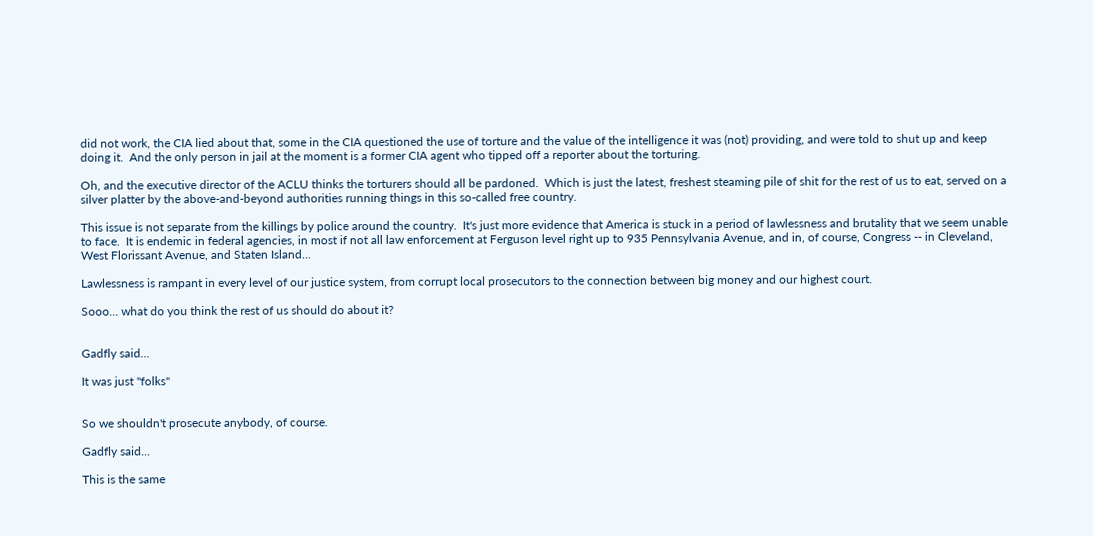did not work, the CIA lied about that, some in the CIA questioned the use of torture and the value of the intelligence it was (not) providing, and were told to shut up and keep doing it.  And the only person in jail at the moment is a former CIA agent who tipped off a reporter about the torturing.

Oh, and the executive director of the ACLU thinks the torturers should all be pardoned.  Which is just the latest, freshest steaming pile of shit for the rest of us to eat, served on a silver platter by the above-and-beyond authorities running things in this so-called free country.

This issue is not separate from the killings by police around the country.  It's just more evidence that America is stuck in a period of lawlessness and brutality that we seem unable to face.  It is endemic in federal agencies, in most if not all law enforcement at Ferguson level right up to 935 Pennsylvania Avenue, and in, of course, Congress -- in Cleveland, West Florissant Avenue, and Staten Island...

Lawlessness is rampant in every level of our justice system, from corrupt local prosecutors to the connection between big money and our highest court.

Sooo... what do you think the rest of us should do about it?


Gadfly said...

It was just "folks"


So we shouldn't prosecute anybody, of course.

Gadfly said...

This is the same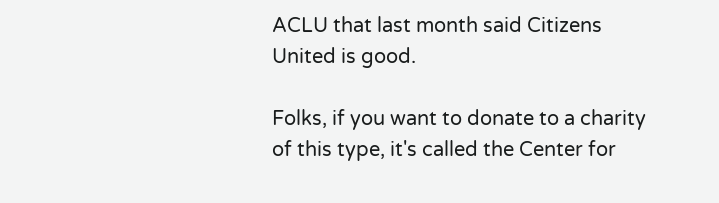ACLU that last month said Citizens United is good.

Folks, if you want to donate to a charity of this type, it's called the Center for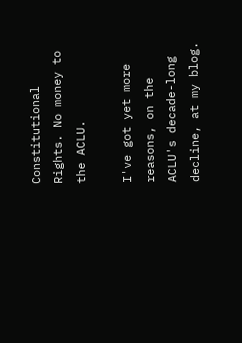Constitutional Rights. No money to the ACLU.

I've got yet more reasons, on the ACLU's decade-long decline, at my blog.